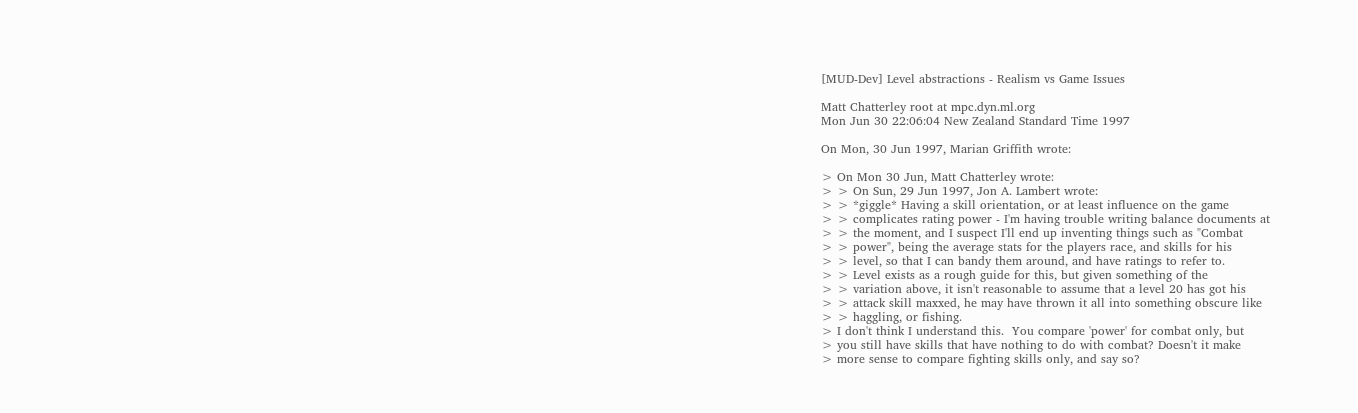[MUD-Dev] Level abstractions - Realism vs Game Issues

Matt Chatterley root at mpc.dyn.ml.org
Mon Jun 30 22:06:04 New Zealand Standard Time 1997

On Mon, 30 Jun 1997, Marian Griffith wrote:

> On Mon 30 Jun, Matt Chatterley wrote:
> > On Sun, 29 Jun 1997, Jon A. Lambert wrote:
> > *giggle* Having a skill orientation, or at least influence on the game
> > complicates rating power - I'm having trouble writing balance documents at
> > the moment, and I suspect I'll end up inventing things such as "Combat
> > power", being the average stats for the players race, and skills for his
> > level, so that I can bandy them around, and have ratings to refer to.
> > Level exists as a rough guide for this, but given something of the
> > variation above, it isn't reasonable to assume that a level 20 has got his
> > attack skill maxxed, he may have thrown it all into something obscure like
> > haggling, or fishing.
> I don't think I understand this.  You compare 'power' for combat only, but
> you still have skills that have nothing to do with combat? Doesn't it make
> more sense to compare fighting skills only, and say so?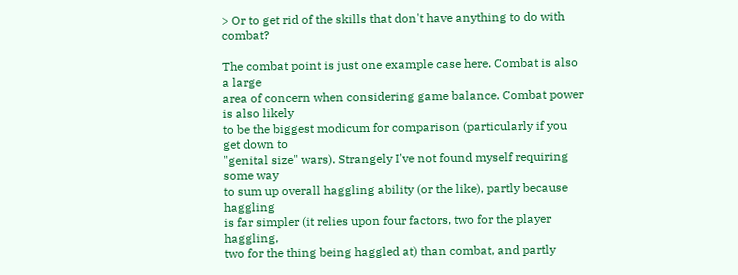> Or to get rid of the skills that don't have anything to do with combat?

The combat point is just one example case here. Combat is also a large
area of concern when considering game balance. Combat power is also likely
to be the biggest modicum for comparison (particularly if you get down to
"genital size" wars). Strangely I've not found myself requiring some way
to sum up overall haggling ability (or the like), partly because haggling
is far simpler (it relies upon four factors, two for the player haggling,
two for the thing being haggled at) than combat, and partly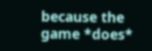because the
game *does*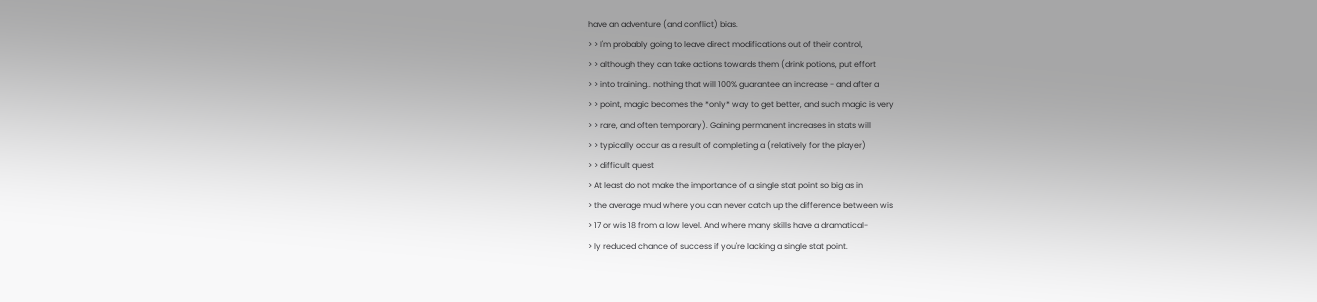have an adventure (and conflict) bias.
> > I'm probably going to leave direct modifications out of their control,
> > although they can take actions towards them (drink potions, put effort
> > into training.. nothing that will 100% guarantee an increase - and after a
> > point, magic becomes the *only* way to get better, and such magic is very
> > rare, and often temporary). Gaining permanent increases in stats will
> > typically occur as a result of completing a (relatively for the player)
> > difficult quest
> At least do not make the importance of a single stat point so big as in
> the average mud where you can never catch up the difference between wis
> 17 or wis 18 from a low level. And where many skills have a dramatical-
> ly reduced chance of success if you're lacking a single stat point.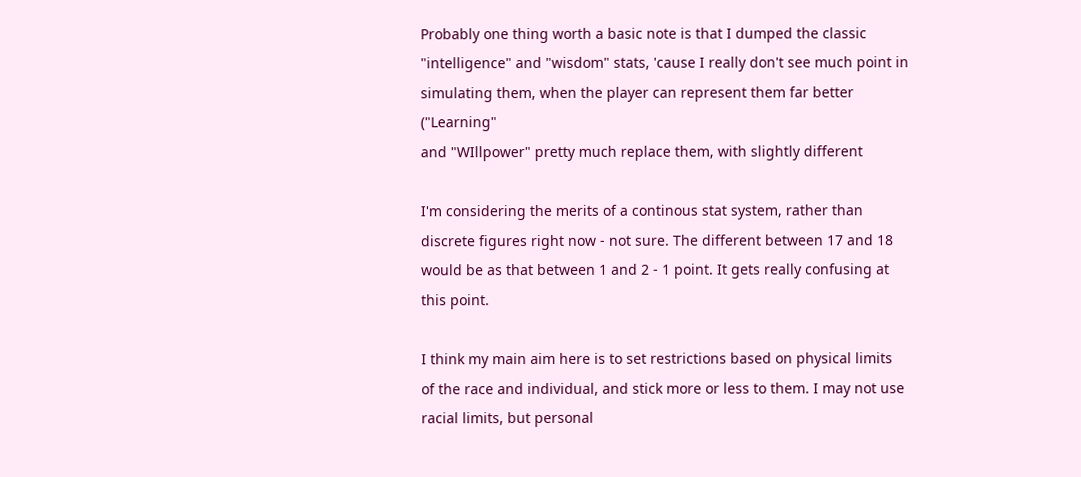Probably one thing worth a basic note is that I dumped the classic
"intelligence" and "wisdom" stats, 'cause I really don't see much point in
simulating them, when the player can represent them far better ("Learning"
and "WIllpower" pretty much replace them, with slightly different

I'm considering the merits of a continous stat system, rather than
discrete figures right now - not sure. The different between 17 and 18
would be as that between 1 and 2 - 1 point. It gets really confusing at
this point.

I think my main aim here is to set restrictions based on physical limits
of the race and individual, and stick more or less to them. I may not use
racial limits, but personal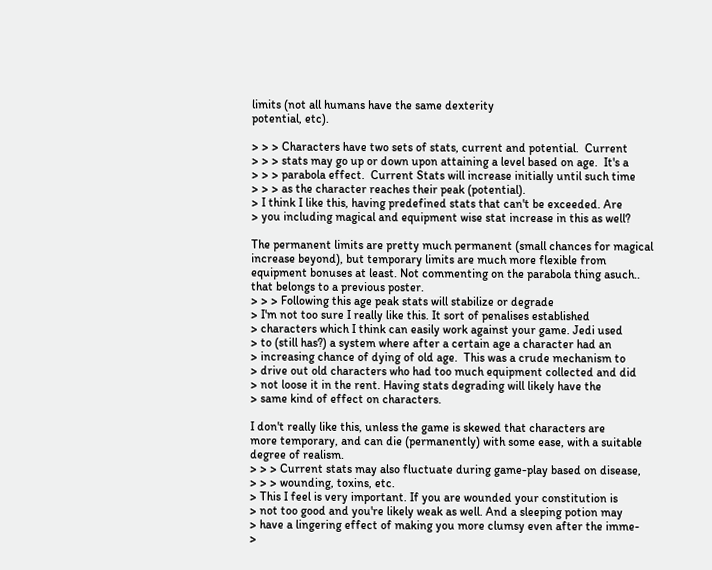limits (not all humans have the same dexterity
potential, etc).

> > > Characters have two sets of stats, current and potential.  Current
> > > stats may go up or down upon attaining a level based on age.  It's a
> > > parabola effect.  Current Stats will increase initially until such time
> > > as the character reaches their peak (potential).
> I think I like this, having predefined stats that can't be exceeded. Are
> you including magical and equipment wise stat increase in this as well?

The permanent limits are pretty much permanent (small chances for magical
increase beyond), but temporary limits are much more flexible from
equipment bonuses at least. Not commenting on the parabola thing asuch..
that belongs to a previous poster.
> > > Following this age peak stats will stabilize or degrade
> I'm not too sure I really like this. It sort of penalises established
> characters which I think can easily work against your game. Jedi used
> to (still has?) a system where after a certain age a character had an
> increasing chance of dying of old age.  This was a crude mechanism to
> drive out old characters who had too much equipment collected and did
> not loose it in the rent. Having stats degrading will likely have the
> same kind of effect on characters.

I don't really like this, unless the game is skewed that characters are
more temporary, and can die (permanently) with some ease, with a suitable
degree of realism.
> > > Current stats may also fluctuate during game-play based on disease,
> > > wounding, toxins, etc.
> This I feel is very important. If you are wounded your constitution is
> not too good and you're likely weak as well. And a sleeping potion may
> have a lingering effect of making you more clumsy even after the imme-
>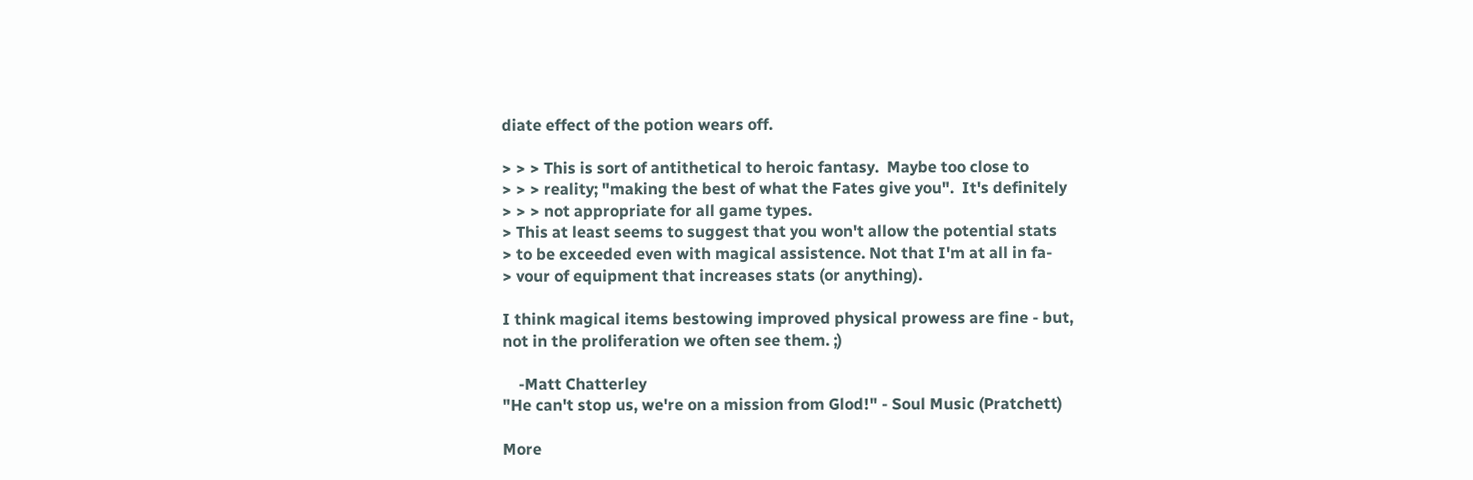diate effect of the potion wears off.

> > > This is sort of antithetical to heroic fantasy.  Maybe too close to
> > > reality; "making the best of what the Fates give you".  It's definitely
> > > not appropriate for all game types.
> This at least seems to suggest that you won't allow the potential stats
> to be exceeded even with magical assistence. Not that I'm at all in fa-
> vour of equipment that increases stats (or anything).

I think magical items bestowing improved physical prowess are fine - but,
not in the proliferation we often see them. ;)

    -Matt Chatterley
"He can't stop us, we're on a mission from Glod!" - Soul Music (Pratchett)

More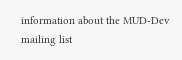information about the MUD-Dev mailing list